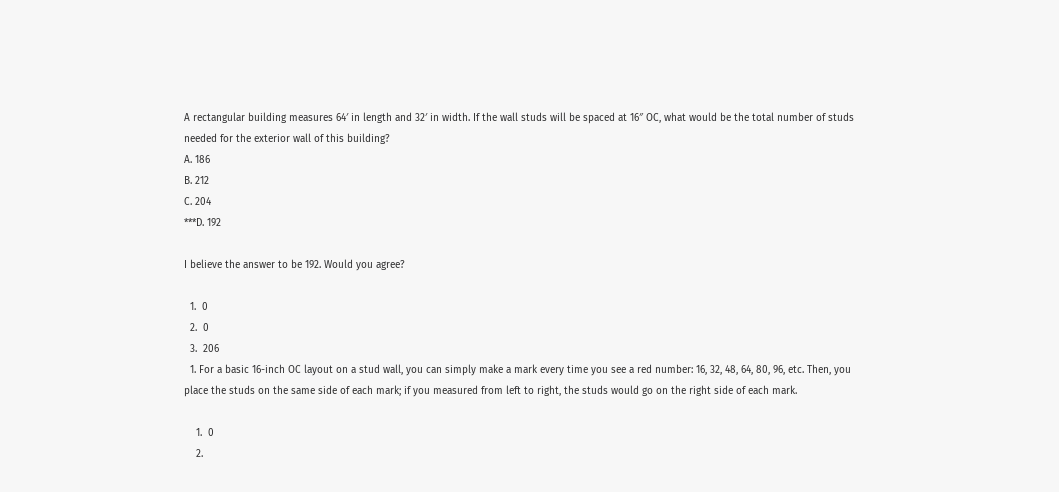A rectangular building measures 64′ in length and 32′ in width. If the wall studs will be spaced at 16″ OC, what would be the total number of studs needed for the exterior wall of this building?
A. 186
B. 212
C. 204
***D. 192

I believe the answer to be 192. Would you agree?

  1.  0
  2.  0
  3.  206
  1. For a basic 16-inch OC layout on a stud wall, you can simply make a mark every time you see a red number: 16, 32, 48, 64, 80, 96, etc. Then, you place the studs on the same side of each mark; if you measured from left to right, the studs would go on the right side of each mark.

    1.  0
    2.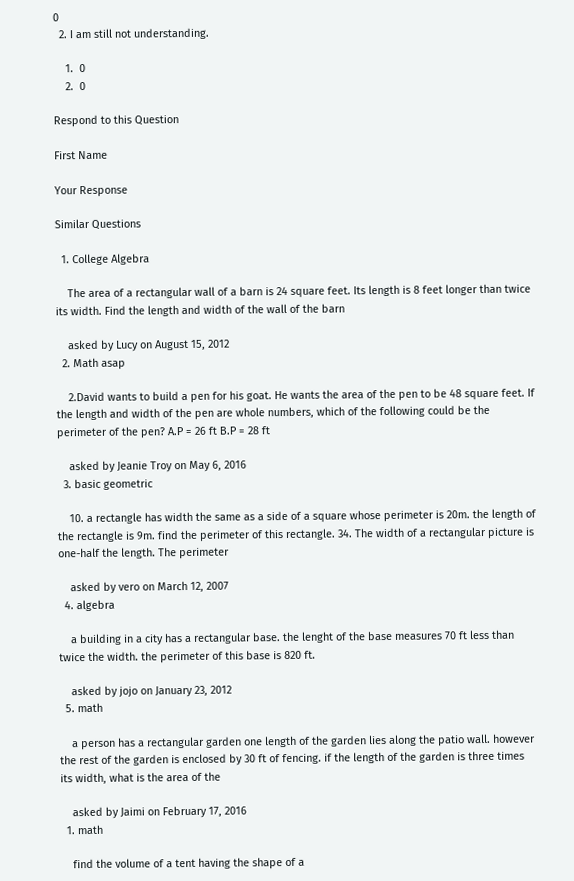0
  2. I am still not understanding.

    1.  0
    2.  0

Respond to this Question

First Name

Your Response

Similar Questions

  1. College Algebra

    The area of a rectangular wall of a barn is 24 square feet. Its length is 8 feet longer than twice its width. Find the length and width of the wall of the barn

    asked by Lucy on August 15, 2012
  2. Math asap

    2.David wants to build a pen for his goat. He wants the area of the pen to be 48 square feet. If the length and width of the pen are whole numbers, which of the following could be the perimeter of the pen? A.P = 26 ft B.P = 28 ft

    asked by Jeanie Troy on May 6, 2016
  3. basic geometric

    10. a rectangle has width the same as a side of a square whose perimeter is 20m. the length of the rectangle is 9m. find the perimeter of this rectangle. 34. The width of a rectangular picture is one-half the length. The perimeter

    asked by vero on March 12, 2007
  4. algebra

    a building in a city has a rectangular base. the lenght of the base measures 70 ft less than twice the width. the perimeter of this base is 820 ft.

    asked by jojo on January 23, 2012
  5. math

    a person has a rectangular garden one length of the garden lies along the patio wall. however the rest of the garden is enclosed by 30 ft of fencing. if the length of the garden is three times its width, what is the area of the

    asked by Jaimi on February 17, 2016
  1. math

    find the volume of a tent having the shape of a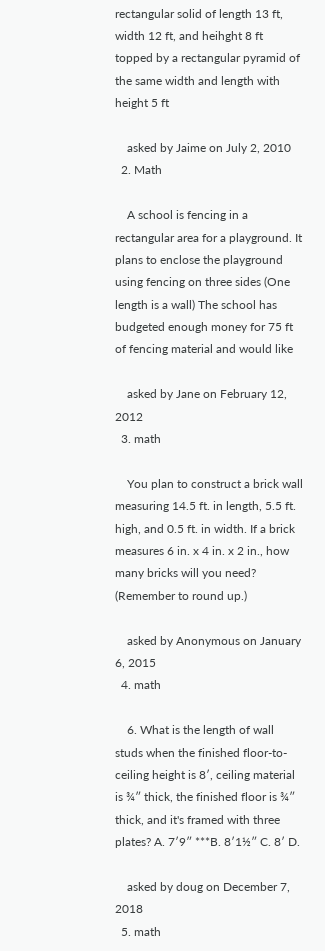rectangular solid of length 13 ft, width 12 ft, and heihght 8 ft topped by a rectangular pyramid of the same width and length with height 5 ft

    asked by Jaime on July 2, 2010
  2. Math

    A school is fencing in a rectangular area for a playground. It plans to enclose the playground using fencing on three sides (One length is a wall) The school has budgeted enough money for 75 ft of fencing material and would like

    asked by Jane on February 12, 2012
  3. math

    You plan to construct a brick wall measuring 14.5 ft. in length, 5.5 ft. high, and 0.5 ft. in width. If a brick measures 6 in. x 4 in. x 2 in., how many bricks will you need? (Remember to round up.)

    asked by Anonymous on January 6, 2015
  4. math

    6. What is the length of wall studs when the finished floor-to-ceiling height is 8′, ceiling material is ¾″ thick, the finished floor is ¾″ thick, and it's framed with three plates? A. 7′9″ ***B. 8′1½″ C. 8′ D.

    asked by doug on December 7, 2018
  5. math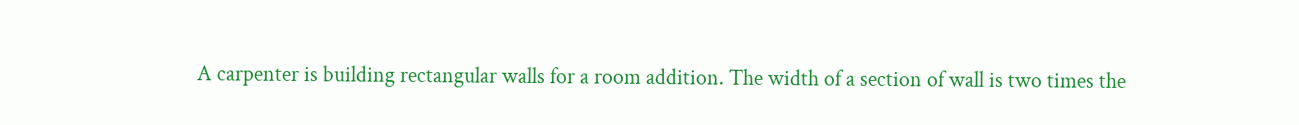A carpenter is building rectangular walls for a room addition. The width of a section of wall is two times the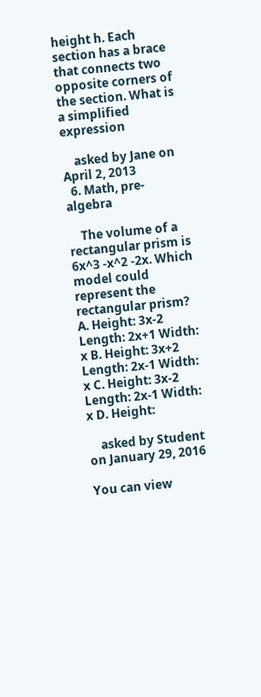height h. Each section has a brace that connects two opposite corners of the section. What is a simplified expression

    asked by Jane on April 2, 2013
  6. Math, pre-algebra

    The volume of a rectangular prism is 6x^3 -x^2 -2x. Which model could represent the rectangular prism? A. Height: 3x-2 Length: 2x+1 Width: x B. Height: 3x+2 Length: 2x-1 Width: x C. Height: 3x-2 Length: 2x-1 Width: x D. Height:

    asked by Student on January 29, 2016

You can view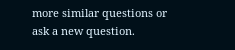more similar questions or ask a new question.